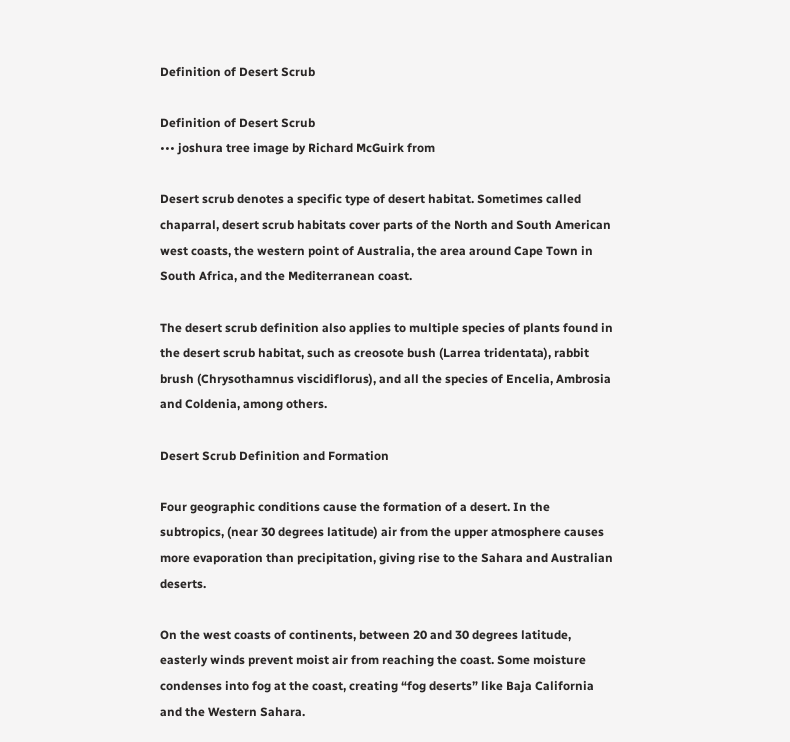Definition of Desert Scrub

Definition of Desert Scrub
••• joshura tree image by Richard McGuirk from

Desert scrub denotes a specific type of desert habitat. Sometimes called chaparral, desert scrub habitats cover parts of the North and South American west coasts, the western point of Australia, the area around Cape Town in South Africa, and the Mediterranean coast.

The desert scrub definition also applies to multiple species of plants found in the desert scrub habitat, such as creosote bush (Larrea tridentata), rabbit brush (Chrysothamnus viscidiflorus), and all the species of Encelia, Ambrosia and Coldenia, among others.

Desert Scrub Definition and Formation

Four geographic conditions cause the formation of a desert. In the subtropics, (near 30 degrees latitude) air from the upper atmosphere causes more evaporation than precipitation, giving rise to the Sahara and Australian deserts.

On the west coasts of continents, between 20 and 30 degrees latitude, easterly winds prevent moist air from reaching the coast. Some moisture condenses into fog at the coast, creating “fog deserts” like Baja California and the Western Sahara.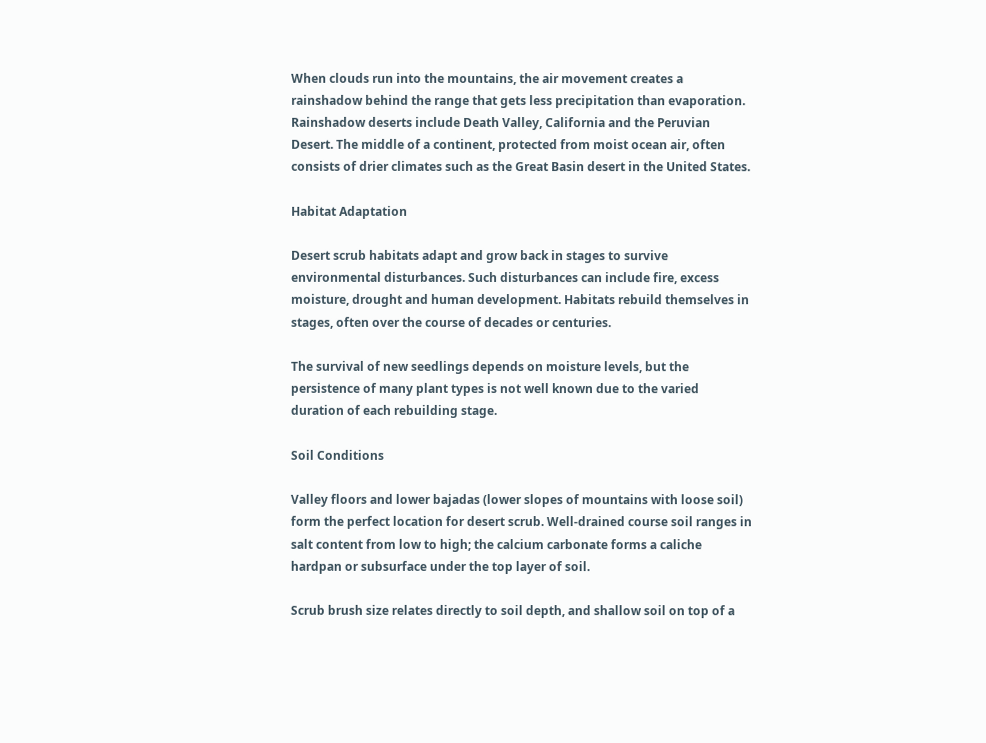When clouds run into the mountains, the air movement creates a rainshadow behind the range that gets less precipitation than evaporation. Rainshadow deserts include Death Valley, California and the Peruvian Desert. The middle of a continent, protected from moist ocean air, often consists of drier climates such as the Great Basin desert in the United States.

Habitat Adaptation

Desert scrub habitats adapt and grow back in stages to survive environmental disturbances. Such disturbances can include fire, excess moisture, drought and human development. Habitats rebuild themselves in stages, often over the course of decades or centuries.

The survival of new seedlings depends on moisture levels, but the persistence of many plant types is not well known due to the varied duration of each rebuilding stage.

Soil Conditions

Valley floors and lower bajadas (lower slopes of mountains with loose soil) form the perfect location for desert scrub. Well-drained course soil ranges in salt content from low to high; the calcium carbonate forms a caliche hardpan or subsurface under the top layer of soil.

Scrub brush size relates directly to soil depth, and shallow soil on top of a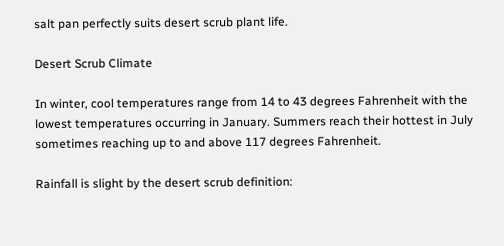salt pan perfectly suits desert scrub plant life.

Desert Scrub Climate

In winter, cool temperatures range from 14 to 43 degrees Fahrenheit with the lowest temperatures occurring in January. Summers reach their hottest in July sometimes reaching up to and above 117 degrees Fahrenheit.

Rainfall is slight by the desert scrub definition: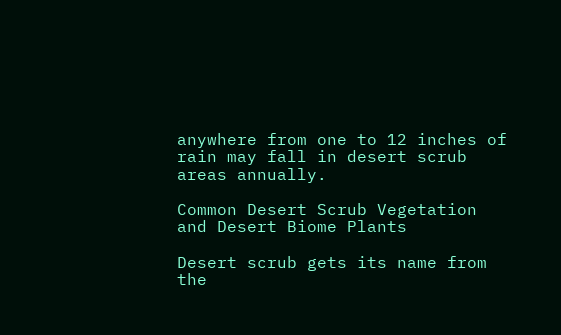anywhere from one to 12 inches of rain may fall in desert scrub areas annually.

Common Desert Scrub Vegetation and Desert Biome Plants

Desert scrub gets its name from the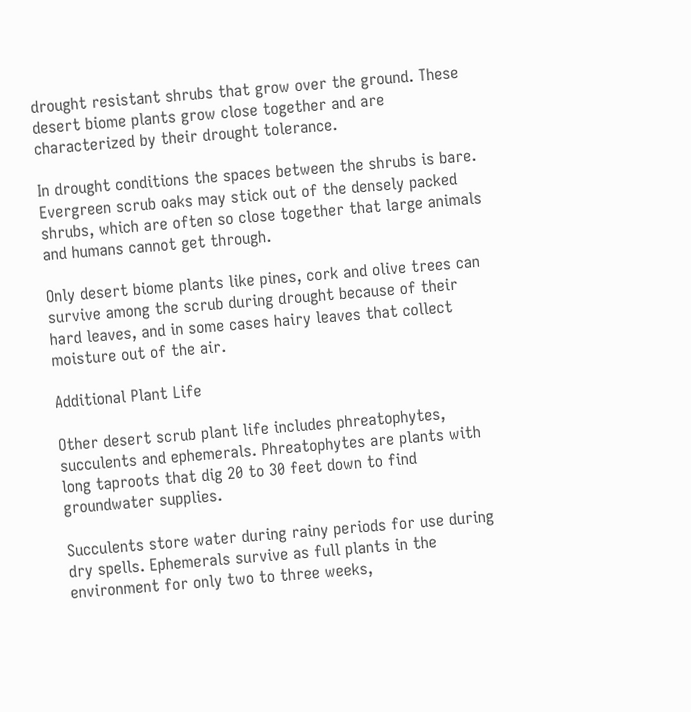drought resistant shrubs that grow over the ground. These desert biome plants grow close together and are characterized by their drought tolerance.

In drought conditions the spaces between the shrubs is bare. Evergreen scrub oaks may stick out of the densely packed shrubs, which are often so close together that large animals and humans cannot get through.

Only desert biome plants like pines, cork and olive trees can survive among the scrub during drought because of their hard leaves, and in some cases hairy leaves that collect moisture out of the air.

Additional Plant Life

Other desert scrub plant life includes phreatophytes, succulents and ephemerals. Phreatophytes are plants with long taproots that dig 20 to 30 feet down to find groundwater supplies.

Succulents store water during rainy periods for use during dry spells. Ephemerals survive as full plants in the environment for only two to three weeks,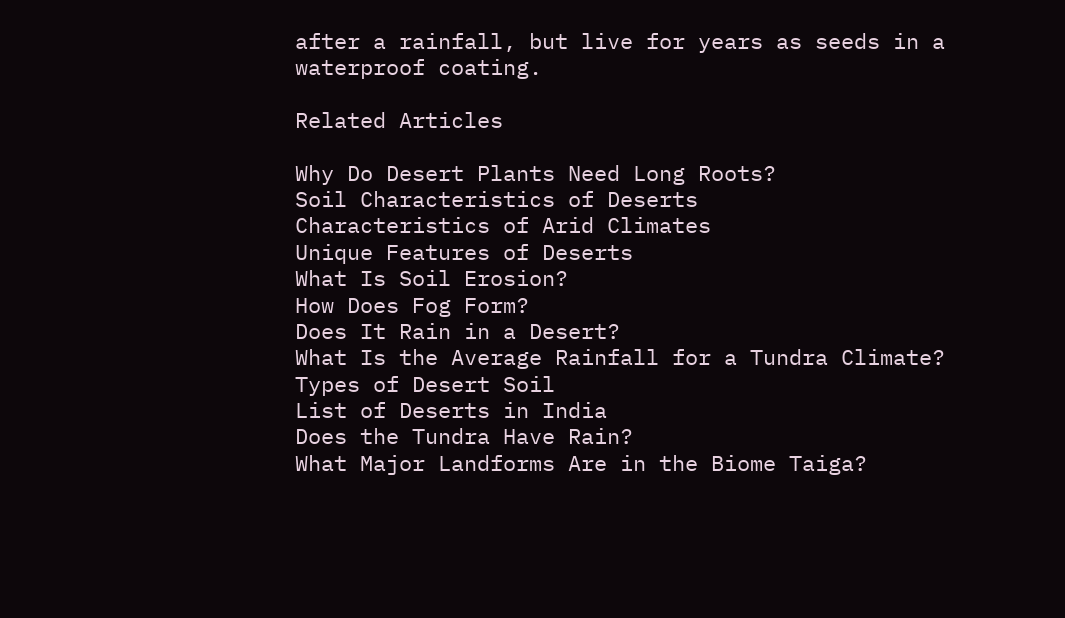after a rainfall, but live for years as seeds in a waterproof coating.

Related Articles

Why Do Desert Plants Need Long Roots?
Soil Characteristics of Deserts
Characteristics of Arid Climates
Unique Features of Deserts
What Is Soil Erosion?
How Does Fog Form?
Does It Rain in a Desert?
What Is the Average Rainfall for a Tundra Climate?
Types of Desert Soil
List of Deserts in India
Does the Tundra Have Rain?
What Major Landforms Are in the Biome Taiga?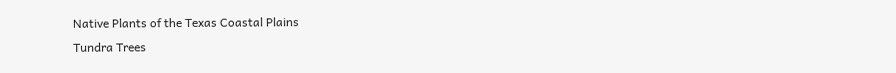Native Plants of the Texas Coastal Plains
Tundra Trees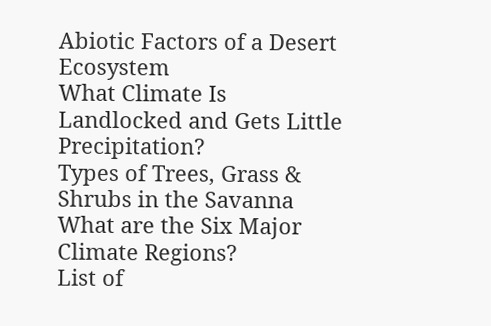Abiotic Factors of a Desert Ecosystem
What Climate Is Landlocked and Gets Little Precipitation?
Types of Trees, Grass & Shrubs in the Savanna
What are the Six Major Climate Regions?
List of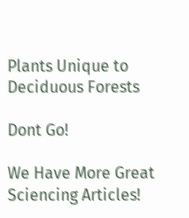Plants Unique to Deciduous Forests

Dont Go!

We Have More Great Sciencing Articles!